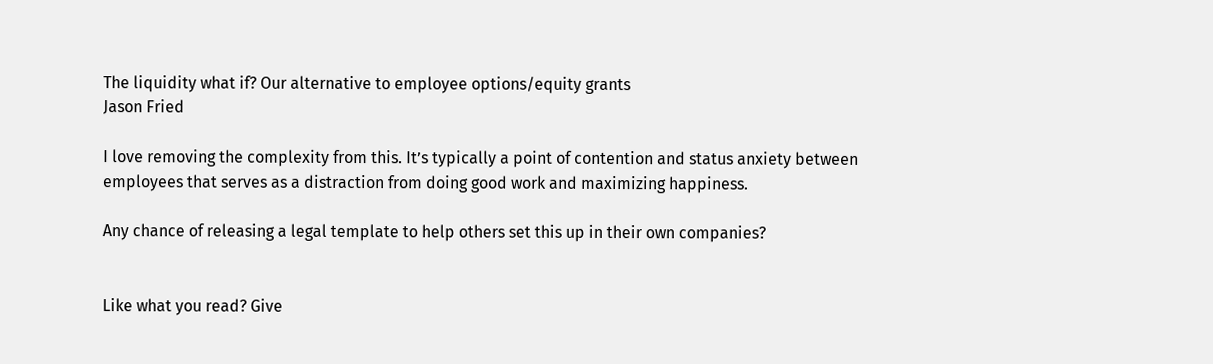The liquidity what if? Our alternative to employee options/equity grants
Jason Fried

I love removing the complexity from this. It’s typically a point of contention and status anxiety between employees that serves as a distraction from doing good work and maximizing happiness.

Any chance of releasing a legal template to help others set this up in their own companies?


Like what you read? Give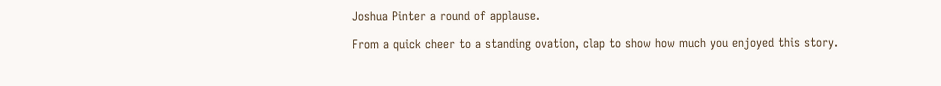Joshua Pinter a round of applause.

From a quick cheer to a standing ovation, clap to show how much you enjoyed this story.